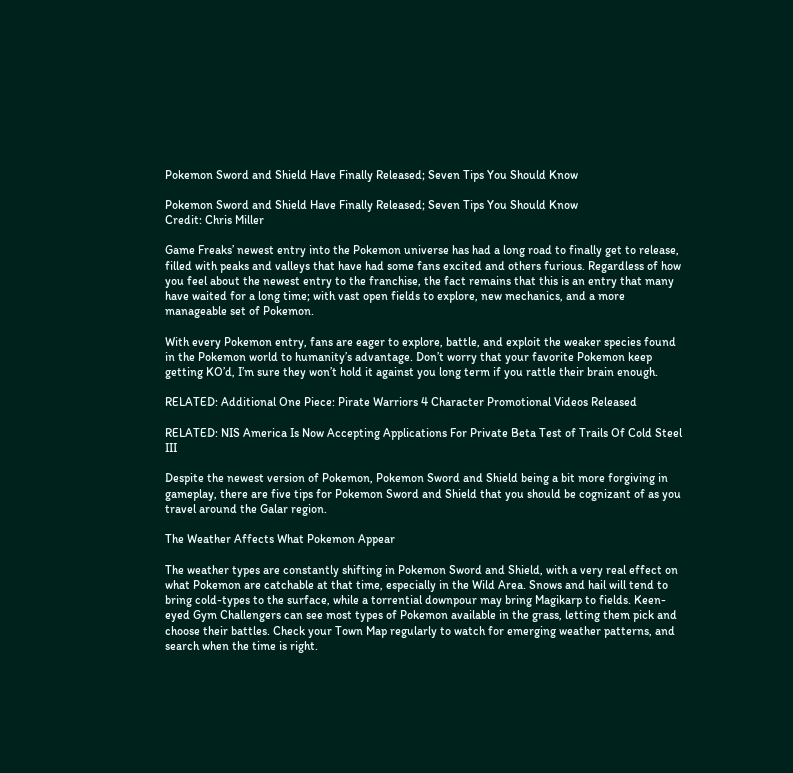Pokemon Sword and Shield Have Finally Released; Seven Tips You Should Know

Pokemon Sword and Shield Have Finally Released; Seven Tips You Should Know
Credit: Chris Miller

Game Freaks’ newest entry into the Pokemon universe has had a long road to finally get to release, filled with peaks and valleys that have had some fans excited and others furious. Regardless of how you feel about the newest entry to the franchise, the fact remains that this is an entry that many have waited for a long time; with vast open fields to explore, new mechanics, and a more manageable set of Pokemon.

With every Pokemon entry, fans are eager to explore, battle, and exploit the weaker species found in the Pokemon world to humanity’s advantage. Don’t worry that your favorite Pokemon keep getting KO’d, I’m sure they won’t hold it against you long term if you rattle their brain enough.

RELATED: Additional One Piece: Pirate Warriors 4 Character Promotional Videos Released

RELATED: NIS America Is Now Accepting Applications For Private Beta Test of Trails Of Cold Steel III

Despite the newest version of Pokemon, Pokemon Sword and Shield being a bit more forgiving in gameplay, there are five tips for Pokemon Sword and Shield that you should be cognizant of as you travel around the Galar region.

The Weather Affects What Pokemon Appear

The weather types are constantly shifting in Pokemon Sword and Shield, with a very real effect on what Pokemon are catchable at that time, especially in the Wild Area. Snows and hail will tend to bring cold-types to the surface, while a torrential downpour may bring Magikarp to fields. Keen-eyed Gym Challengers can see most types of Pokemon available in the grass, letting them pick and choose their battles. Check your Town Map regularly to watch for emerging weather patterns, and search when the time is right.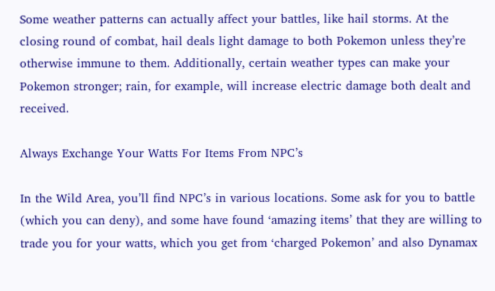Some weather patterns can actually affect your battles, like hail storms. At the closing round of combat, hail deals light damage to both Pokemon unless they’re otherwise immune to them. Additionally, certain weather types can make your Pokemon stronger; rain, for example, will increase electric damage both dealt and received.

Always Exchange Your Watts For Items From NPC’s

In the Wild Area, you’ll find NPC’s in various locations. Some ask for you to battle (which you can deny), and some have found ‘amazing items’ that they are willing to trade you for your watts, which you get from ‘charged Pokemon’ and also Dynamax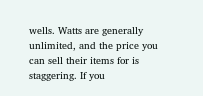wells. Watts are generally unlimited, and the price you can sell their items for is staggering. If you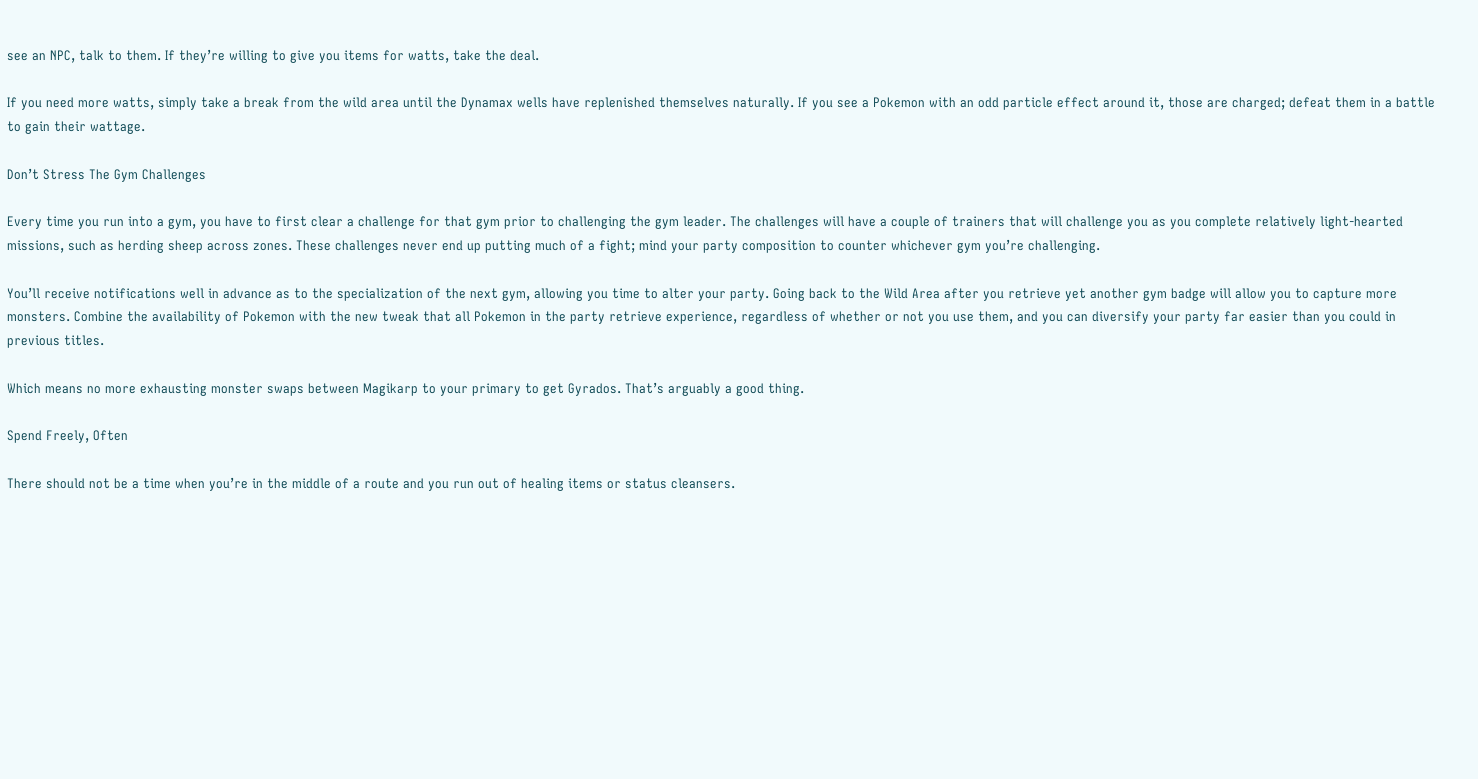see an NPC, talk to them. If they’re willing to give you items for watts, take the deal.

If you need more watts, simply take a break from the wild area until the Dynamax wells have replenished themselves naturally. If you see a Pokemon with an odd particle effect around it, those are charged; defeat them in a battle to gain their wattage.

Don’t Stress The Gym Challenges

Every time you run into a gym, you have to first clear a challenge for that gym prior to challenging the gym leader. The challenges will have a couple of trainers that will challenge you as you complete relatively light-hearted missions, such as herding sheep across zones. These challenges never end up putting much of a fight; mind your party composition to counter whichever gym you’re challenging.

You’ll receive notifications well in advance as to the specialization of the next gym, allowing you time to alter your party. Going back to the Wild Area after you retrieve yet another gym badge will allow you to capture more monsters. Combine the availability of Pokemon with the new tweak that all Pokemon in the party retrieve experience, regardless of whether or not you use them, and you can diversify your party far easier than you could in previous titles.

Which means no more exhausting monster swaps between Magikarp to your primary to get Gyrados. That’s arguably a good thing.

Spend Freely, Often

There should not be a time when you’re in the middle of a route and you run out of healing items or status cleansers.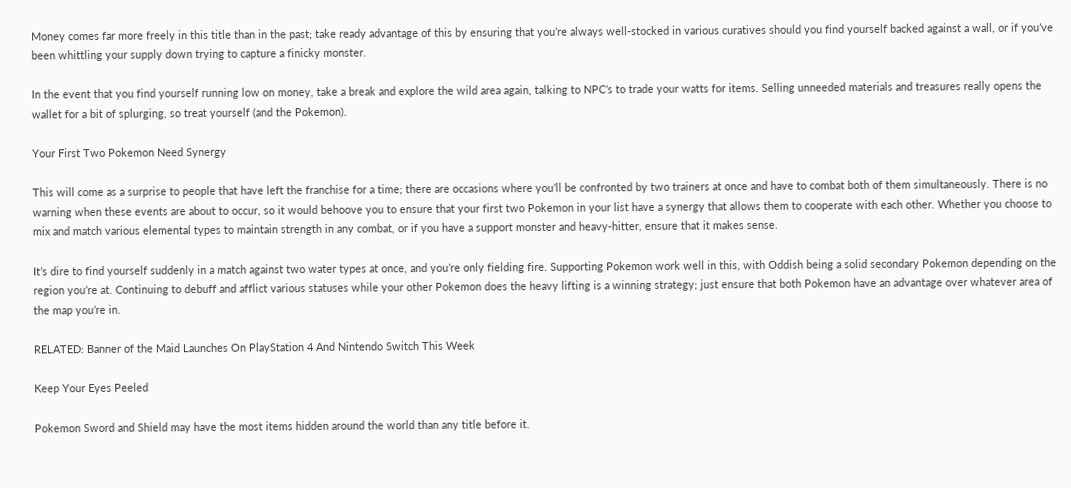Money comes far more freely in this title than in the past; take ready advantage of this by ensuring that you’re always well-stocked in various curatives should you find yourself backed against a wall, or if you’ve been whittling your supply down trying to capture a finicky monster.

In the event that you find yourself running low on money, take a break and explore the wild area again, talking to NPC’s to trade your watts for items. Selling unneeded materials and treasures really opens the wallet for a bit of splurging, so treat yourself (and the Pokemon).

Your First Two Pokemon Need Synergy

This will come as a surprise to people that have left the franchise for a time; there are occasions where you’ll be confronted by two trainers at once and have to combat both of them simultaneously. There is no warning when these events are about to occur, so it would behoove you to ensure that your first two Pokemon in your list have a synergy that allows them to cooperate with each other. Whether you choose to mix and match various elemental types to maintain strength in any combat, or if you have a support monster and heavy-hitter, ensure that it makes sense.

It’s dire to find yourself suddenly in a match against two water types at once, and you’re only fielding fire. Supporting Pokemon work well in this, with Oddish being a solid secondary Pokemon depending on the region you’re at. Continuing to debuff and afflict various statuses while your other Pokemon does the heavy lifting is a winning strategy; just ensure that both Pokemon have an advantage over whatever area of the map you’re in.

RELATED: Banner of the Maid Launches On PlayStation 4 And Nintendo Switch This Week

Keep Your Eyes Peeled

Pokemon Sword and Shield may have the most items hidden around the world than any title before it.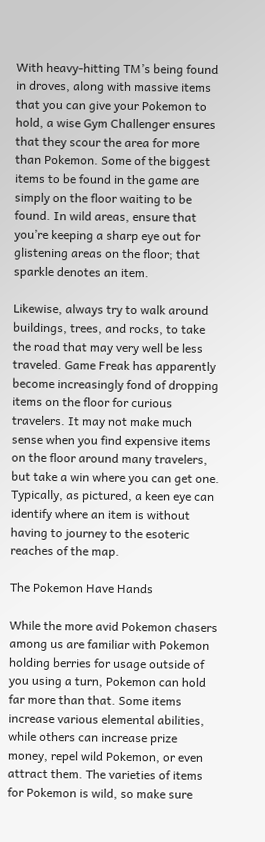With heavy-hitting TM’s being found in droves, along with massive items that you can give your Pokemon to hold, a wise Gym Challenger ensures that they scour the area for more than Pokemon. Some of the biggest items to be found in the game are simply on the floor waiting to be found. In wild areas, ensure that you’re keeping a sharp eye out for glistening areas on the floor; that sparkle denotes an item.

Likewise, always try to walk around buildings, trees, and rocks, to take the road that may very well be less traveled. Game Freak has apparently become increasingly fond of dropping items on the floor for curious travelers. It may not make much sense when you find expensive items on the floor around many travelers, but take a win where you can get one. Typically, as pictured, a keen eye can identify where an item is without having to journey to the esoteric reaches of the map.

The Pokemon Have Hands

While the more avid Pokemon chasers among us are familiar with Pokemon holding berries for usage outside of you using a turn, Pokemon can hold far more than that. Some items increase various elemental abilities, while others can increase prize money, repel wild Pokemon, or even attract them. The varieties of items for Pokemon is wild, so make sure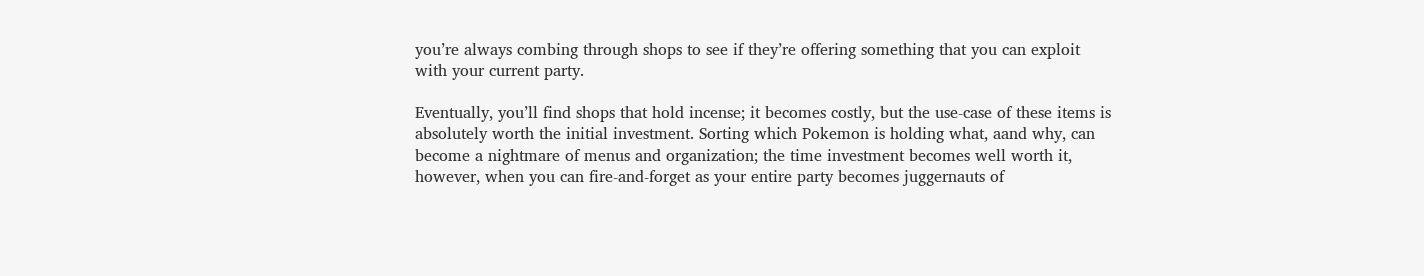you’re always combing through shops to see if they’re offering something that you can exploit with your current party.

Eventually, you’ll find shops that hold incense; it becomes costly, but the use-case of these items is absolutely worth the initial investment. Sorting which Pokemon is holding what, aand why, can become a nightmare of menus and organization; the time investment becomes well worth it, however, when you can fire-and-forget as your entire party becomes juggernauts of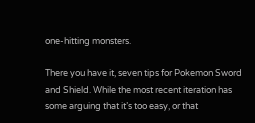one-hitting monsters.

There you have it, seven tips for Pokemon Sword and Shield. While the most recent iteration has some arguing that it’s too easy, or that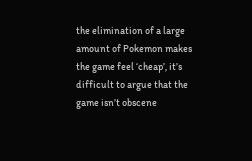the elimination of a large amount of Pokemon makes the game feel ‘cheap’, it’s difficult to argue that the game isn’t obscene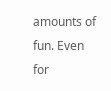amounts of fun. Even for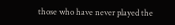those who have never played the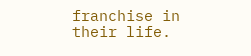franchise in their life.